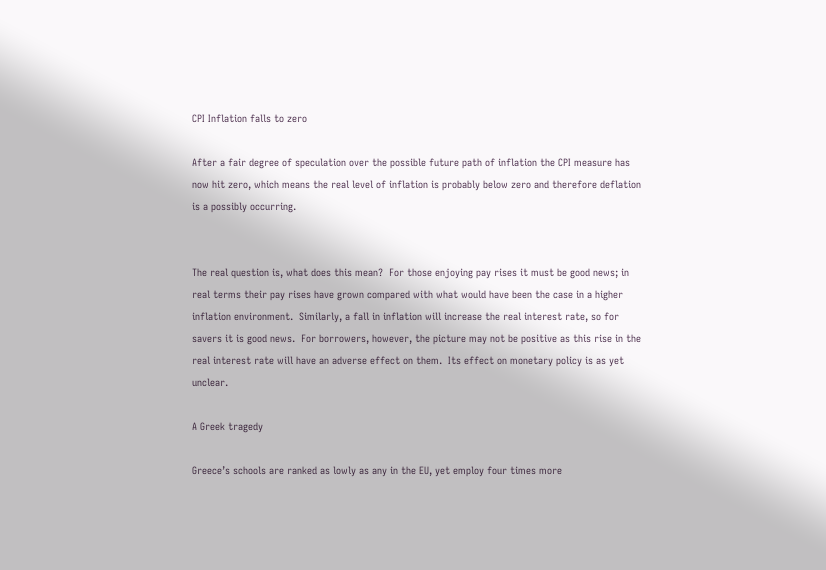CPI Inflation falls to zero

After a fair degree of speculation over the possible future path of inflation the CPI measure has now hit zero, which means the real level of inflation is probably below zero and therefore deflation is a possibly occurring.


The real question is, what does this mean?  For those enjoying pay rises it must be good news; in real terms their pay rises have grown compared with what would have been the case in a higher inflation environment.  Similarly, a fall in inflation will increase the real interest rate, so for savers it is good news.  For borrowers, however, the picture may not be positive as this rise in the real interest rate will have an adverse effect on them.  Its effect on monetary policy is as yet unclear.

A Greek tragedy

Greece’s schools are ranked as lowly as any in the EU, yet employ four times more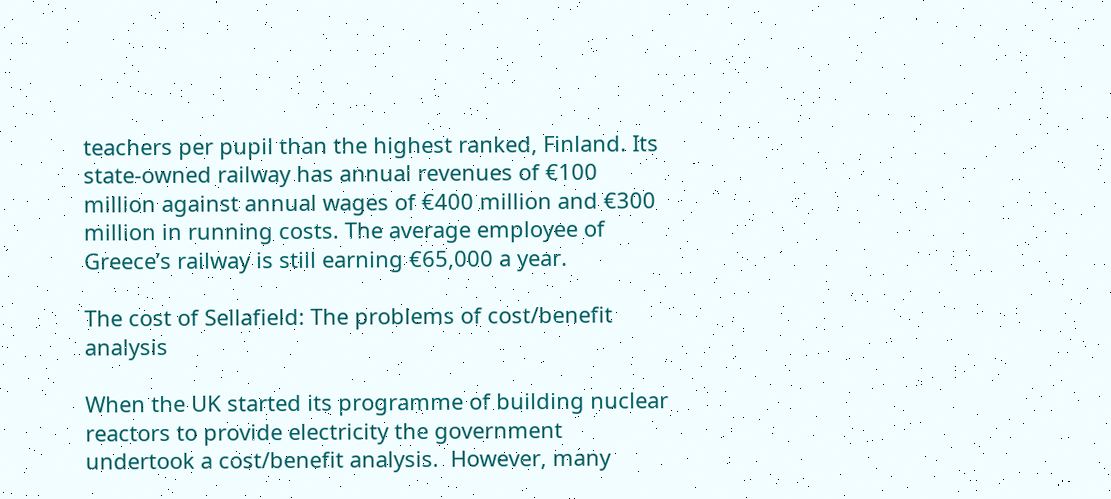teachers per pupil than the highest ranked, Finland. Its state-owned railway has annual revenues of €100 million against annual wages of €400 million and €300 million in running costs. The average employee of Greece’s railway is still earning €65,000 a year.

The cost of Sellafield: The problems of cost/benefit analysis

When the UK started its programme of building nuclear reactors to provide electricity the government undertook a cost/benefit analysis.  However, many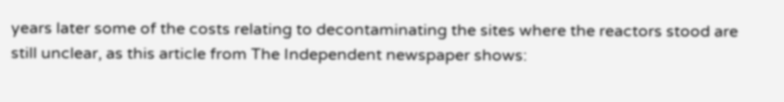years later some of the costs relating to decontaminating the sites where the reactors stood are still unclear, as this article from The Independent newspaper shows: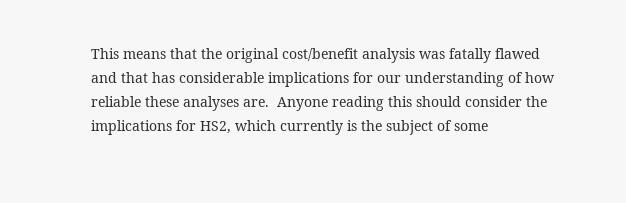This means that the original cost/benefit analysis was fatally flawed and that has considerable implications for our understanding of how reliable these analyses are.  Anyone reading this should consider the implications for HS2, which currently is the subject of some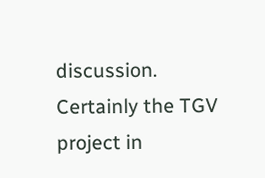discussion.  Certainly the TGV project in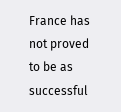France has not proved to be as successful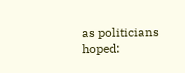as politicians hoped: